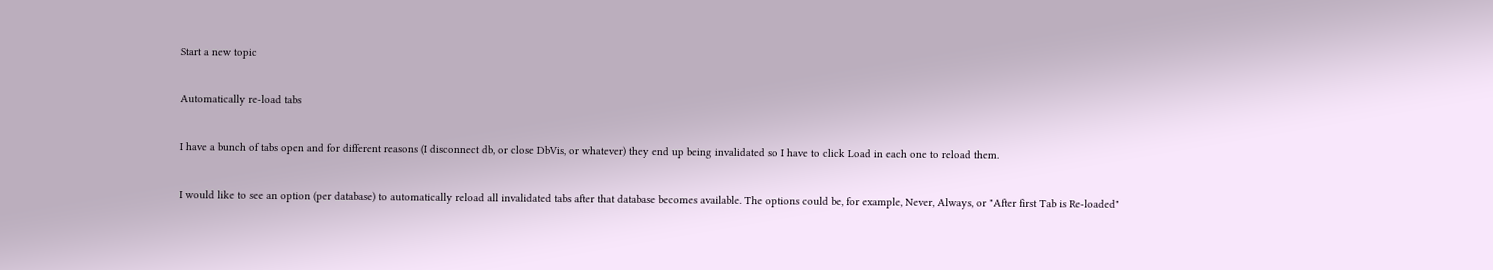Start a new topic

Automatically re-load tabs

I have a bunch of tabs open and for different reasons (I disconnect db, or close DbVis, or whatever) they end up being invalidated so I have to click Load in each one to reload them.

I would like to see an option (per database) to automatically reload all invalidated tabs after that database becomes available. The options could be, for example, Never, Always, or "After first Tab is Re-loaded"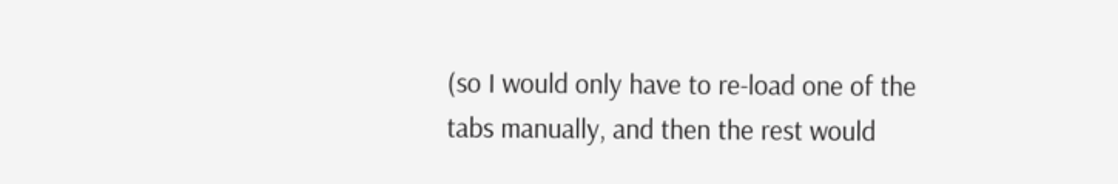(so I would only have to re-load one of the tabs manually, and then the rest would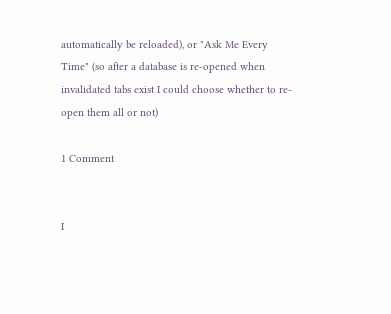automatically be reloaded), or "Ask Me Every Time" (so after a database is re-opened when invalidated tabs exist I could choose whether to re-open them all or not)

1 Comment


I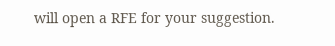will open a RFE for your suggestion.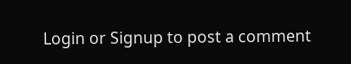Login or Signup to post a comment